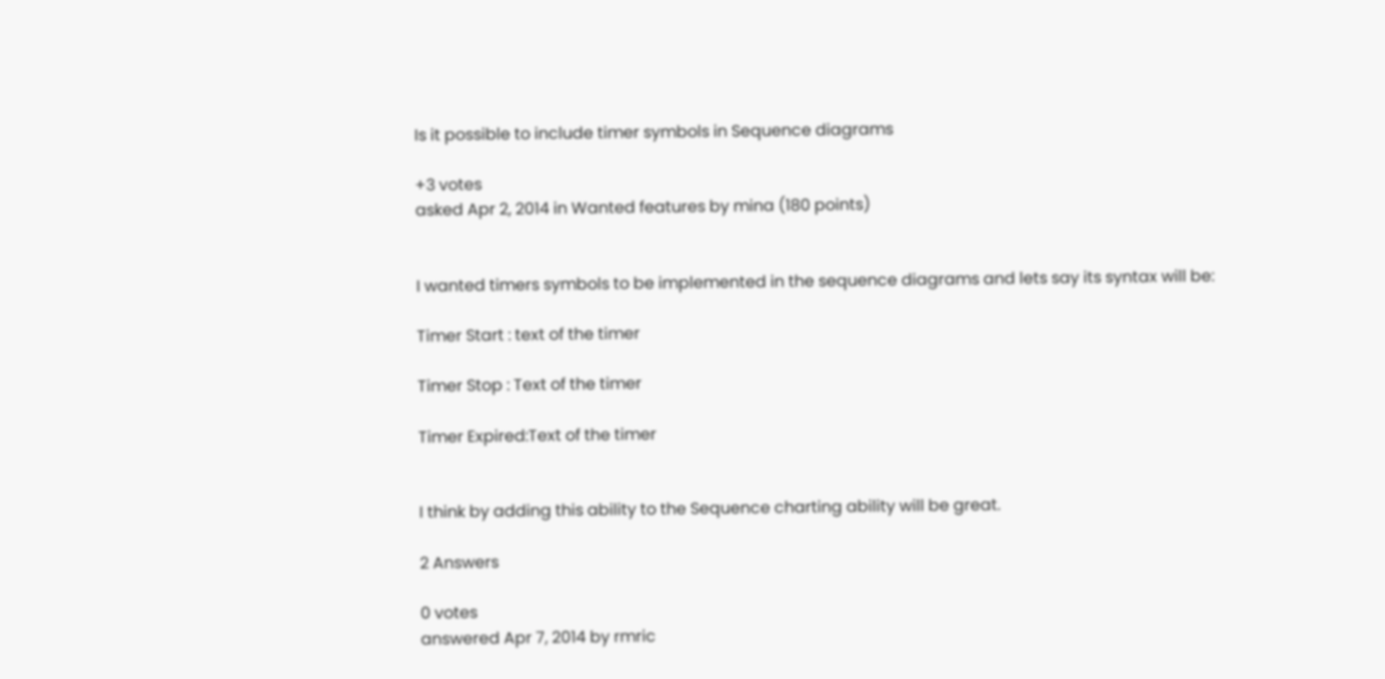Is it possible to include timer symbols in Sequence diagrams

+3 votes
asked Apr 2, 2014 in Wanted features by mina (180 points)


I wanted timers symbols to be implemented in the sequence diagrams and lets say its syntax will be:

Timer Start : text of the timer

Timer Stop : Text of the timer

Timer Expired:Text of the timer


I think by adding this ability to the Sequence charting ability will be great.

2 Answers

0 votes
answered Apr 7, 2014 by rmric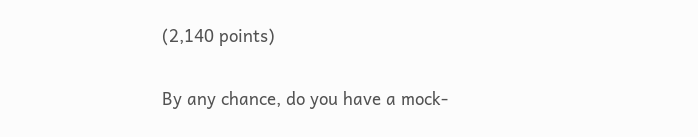(2,140 points)

By any chance, do you have a mock-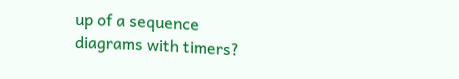up of a sequence diagrams with timers?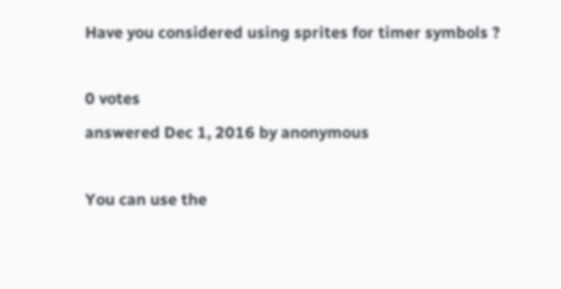Have you considered using sprites for timer symbols ?

0 votes
answered Dec 1, 2016 by anonymous

You can use the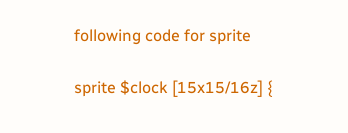following code for sprite

sprite $clock [15x15/16z] {